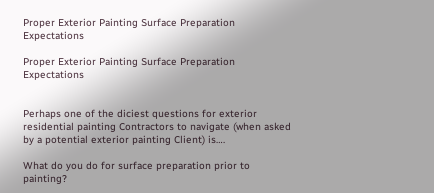Proper Exterior Painting Surface Preparation Expectations

Proper Exterior Painting Surface Preparation Expectations


Perhaps one of the diciest questions for exterior residential painting Contractors to navigate (when asked by a potential exterior painting Client) is….

What do you do for surface preparation prior to painting?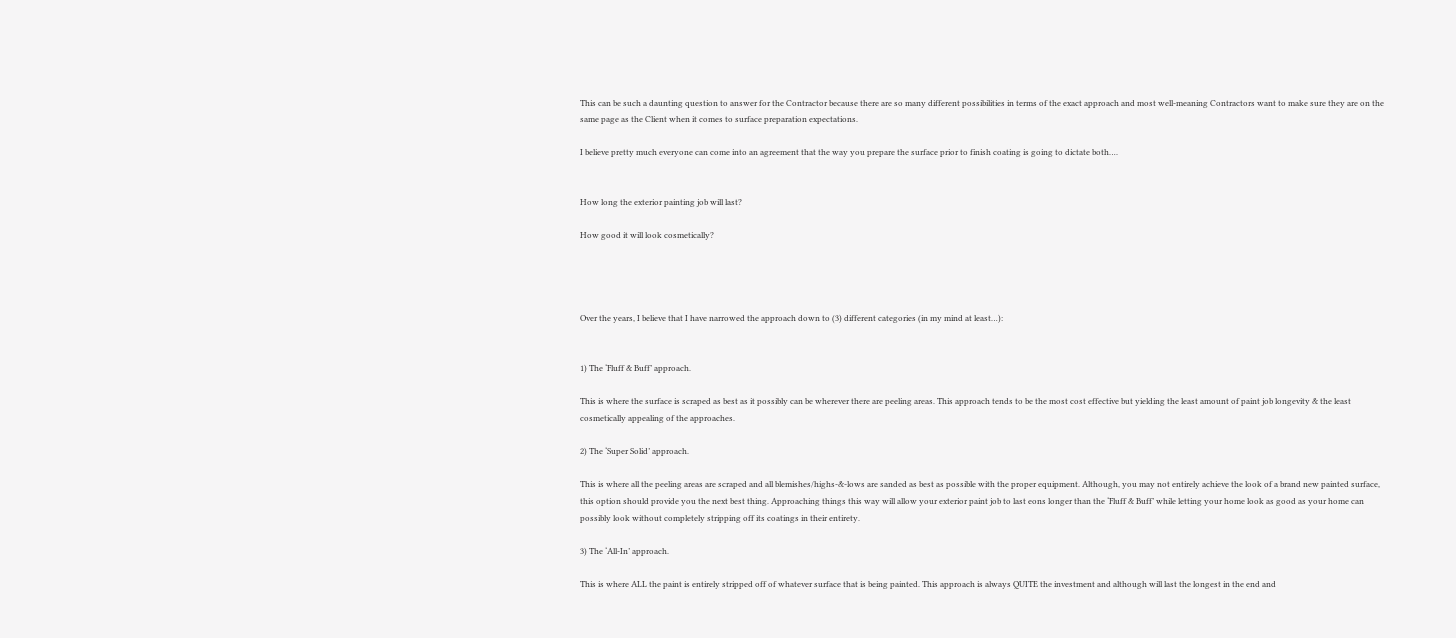This can be such a daunting question to answer for the Contractor because there are so many different possibilities in terms of the exact approach and most well-meaning Contractors want to make sure they are on the same page as the Client when it comes to surface preparation expectations.

I believe pretty much everyone can come into an agreement that the way you prepare the surface prior to finish coating is going to dictate both….


How long the exterior painting job will last?

How good it will look cosmetically?




Over the years, I believe that I have narrowed the approach down to (3) different categories (in my mind at least…):


1) The ‘Fluff & Buff’ approach.

This is where the surface is scraped as best as it possibly can be wherever there are peeling areas. This approach tends to be the most cost effective but yielding the least amount of paint job longevity & the least cosmetically appealing of the approaches.

2) The ‘Super Solid’ approach.

This is where all the peeling areas are scraped and all blemishes/highs-&-lows are sanded as best as possible with the proper equipment. Although, you may not entirely achieve the look of a brand new painted surface, this option should provide you the next best thing. Approaching things this way will allow your exterior paint job to last eons longer than the ‘Fluff & Buff’ while letting your home look as good as your home can possibly look without completely stripping off its coatings in their entirety.

3) The ‘All-In’ approach.

This is where ALL the paint is entirely stripped off of whatever surface that is being painted. This approach is always QUITE the investment and although will last the longest in the end and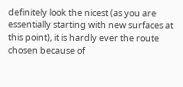definitely look the nicest (as you are essentially starting with new surfaces at this point), it is hardly ever the route chosen because of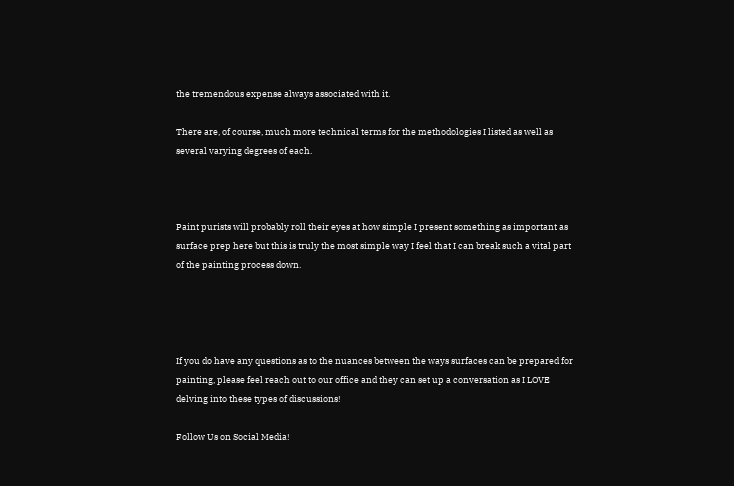the tremendous expense always associated with it.

There are, of course, much more technical terms for the methodologies I listed as well as several varying degrees of each.



Paint purists will probably roll their eyes at how simple I present something as important as surface prep here but this is truly the most simple way I feel that I can break such a vital part of the painting process down.




If you do have any questions as to the nuances between the ways surfaces can be prepared for painting, please feel reach out to our office and they can set up a conversation as I LOVE delving into these types of discussions!

Follow Us on Social Media!